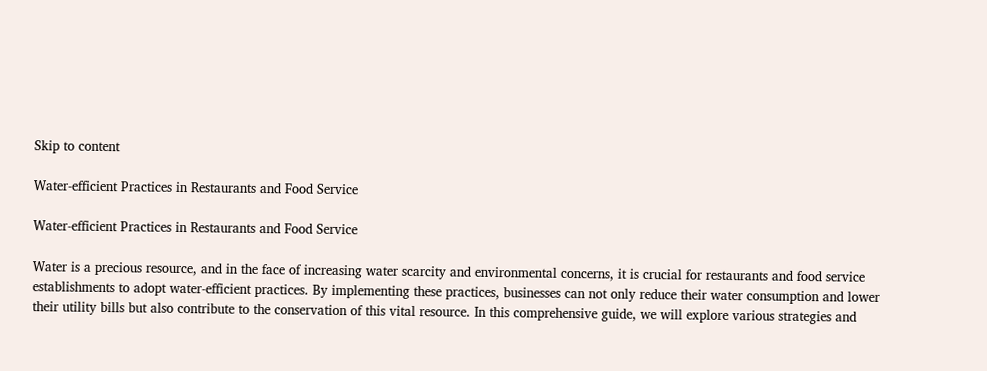Skip to content

Water-efficient Practices in Restaurants and Food Service

Water-efficient Practices in Restaurants and Food Service

Water is a precious resource, and in the face of increasing water scarcity and environmental concerns, it is crucial for restaurants and food service establishments to adopt water-efficient practices. By implementing these practices, businesses can not only reduce their water consumption and lower their utility bills but also contribute to the conservation of this vital resource. In this comprehensive guide, we will explore various strategies and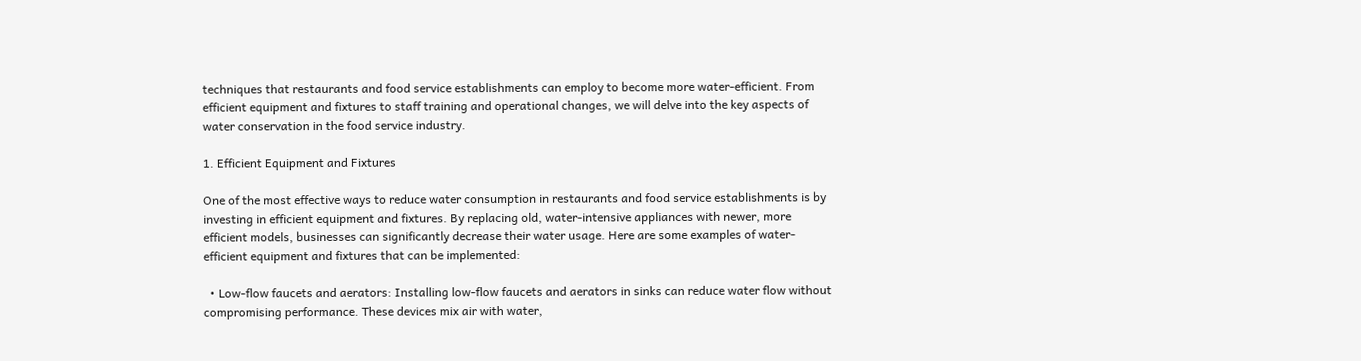techniques that restaurants and food service establishments can employ to become more water-efficient. From efficient equipment and fixtures to staff training and operational changes, we will delve into the key aspects of water conservation in the food service industry.

1. Efficient Equipment and Fixtures

One of the most effective ways to reduce water consumption in restaurants and food service establishments is by investing in efficient equipment and fixtures. By replacing old, water-intensive appliances with newer, more efficient models, businesses can significantly decrease their water usage. Here are some examples of water-efficient equipment and fixtures that can be implemented:

  • Low-flow faucets and aerators: Installing low-flow faucets and aerators in sinks can reduce water flow without compromising performance. These devices mix air with water,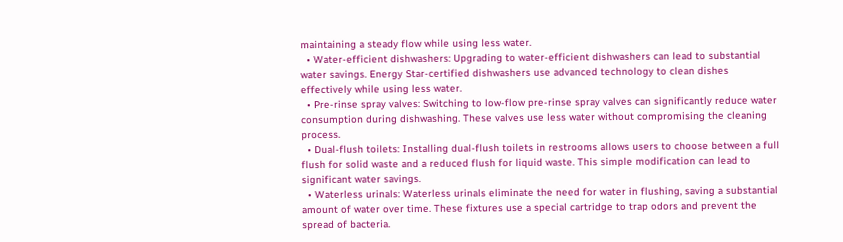maintaining a steady flow while using less water.
  • Water-efficient dishwashers: Upgrading to water-efficient dishwashers can lead to substantial water savings. Energy Star-certified dishwashers use advanced technology to clean dishes effectively while using less water.
  • Pre-rinse spray valves: Switching to low-flow pre-rinse spray valves can significantly reduce water consumption during dishwashing. These valves use less water without compromising the cleaning process.
  • Dual-flush toilets: Installing dual-flush toilets in restrooms allows users to choose between a full flush for solid waste and a reduced flush for liquid waste. This simple modification can lead to significant water savings.
  • Waterless urinals: Waterless urinals eliminate the need for water in flushing, saving a substantial amount of water over time. These fixtures use a special cartridge to trap odors and prevent the spread of bacteria.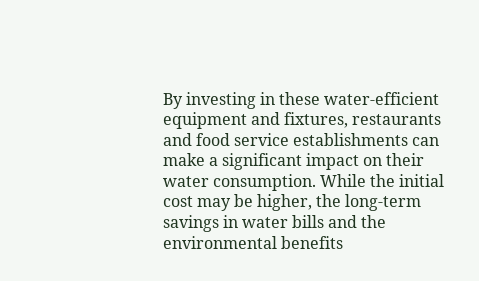By investing in these water-efficient equipment and fixtures, restaurants and food service establishments can make a significant impact on their water consumption. While the initial cost may be higher, the long-term savings in water bills and the environmental benefits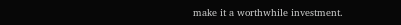make it a worthwhile investment.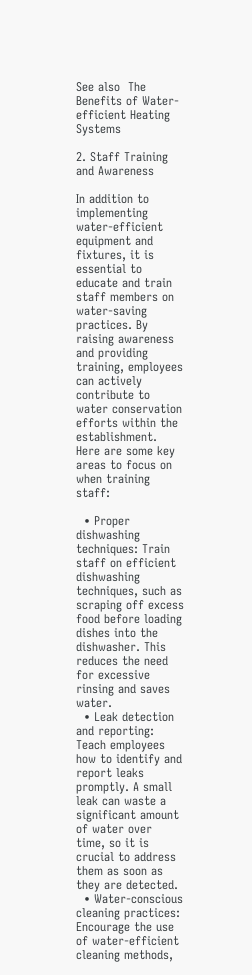See also  The Benefits of Water-efficient Heating Systems

2. Staff Training and Awareness

In addition to implementing water-efficient equipment and fixtures, it is essential to educate and train staff members on water-saving practices. By raising awareness and providing training, employees can actively contribute to water conservation efforts within the establishment. Here are some key areas to focus on when training staff:

  • Proper dishwashing techniques: Train staff on efficient dishwashing techniques, such as scraping off excess food before loading dishes into the dishwasher. This reduces the need for excessive rinsing and saves water.
  • Leak detection and reporting: Teach employees how to identify and report leaks promptly. A small leak can waste a significant amount of water over time, so it is crucial to address them as soon as they are detected.
  • Water-conscious cleaning practices: Encourage the use of water-efficient cleaning methods,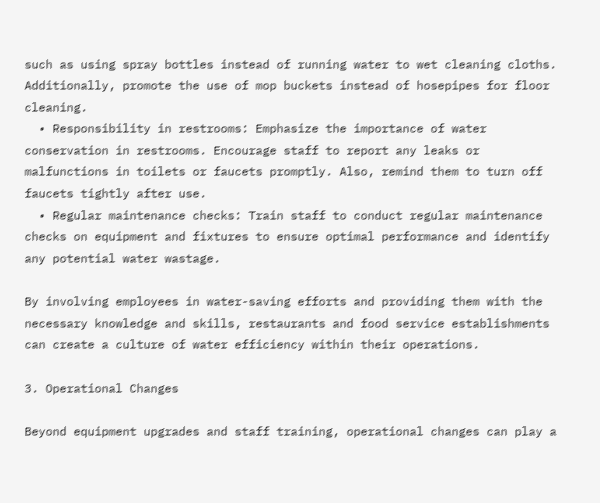such as using spray bottles instead of running water to wet cleaning cloths. Additionally, promote the use of mop buckets instead of hosepipes for floor cleaning.
  • Responsibility in restrooms: Emphasize the importance of water conservation in restrooms. Encourage staff to report any leaks or malfunctions in toilets or faucets promptly. Also, remind them to turn off faucets tightly after use.
  • Regular maintenance checks: Train staff to conduct regular maintenance checks on equipment and fixtures to ensure optimal performance and identify any potential water wastage.

By involving employees in water-saving efforts and providing them with the necessary knowledge and skills, restaurants and food service establishments can create a culture of water efficiency within their operations.

3. Operational Changes

Beyond equipment upgrades and staff training, operational changes can play a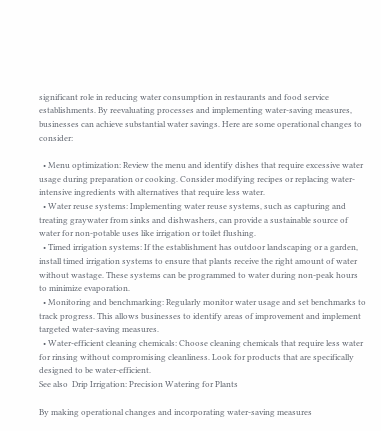significant role in reducing water consumption in restaurants and food service establishments. By reevaluating processes and implementing water-saving measures, businesses can achieve substantial water savings. Here are some operational changes to consider:

  • Menu optimization: Review the menu and identify dishes that require excessive water usage during preparation or cooking. Consider modifying recipes or replacing water-intensive ingredients with alternatives that require less water.
  • Water reuse systems: Implementing water reuse systems, such as capturing and treating graywater from sinks and dishwashers, can provide a sustainable source of water for non-potable uses like irrigation or toilet flushing.
  • Timed irrigation systems: If the establishment has outdoor landscaping or a garden, install timed irrigation systems to ensure that plants receive the right amount of water without wastage. These systems can be programmed to water during non-peak hours to minimize evaporation.
  • Monitoring and benchmarking: Regularly monitor water usage and set benchmarks to track progress. This allows businesses to identify areas of improvement and implement targeted water-saving measures.
  • Water-efficient cleaning chemicals: Choose cleaning chemicals that require less water for rinsing without compromising cleanliness. Look for products that are specifically designed to be water-efficient.
See also  Drip Irrigation: Precision Watering for Plants

By making operational changes and incorporating water-saving measures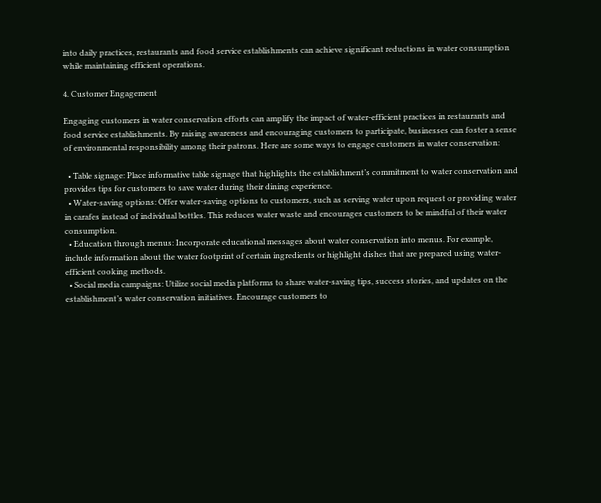into daily practices, restaurants and food service establishments can achieve significant reductions in water consumption while maintaining efficient operations.

4. Customer Engagement

Engaging customers in water conservation efforts can amplify the impact of water-efficient practices in restaurants and food service establishments. By raising awareness and encouraging customers to participate, businesses can foster a sense of environmental responsibility among their patrons. Here are some ways to engage customers in water conservation:

  • Table signage: Place informative table signage that highlights the establishment’s commitment to water conservation and provides tips for customers to save water during their dining experience.
  • Water-saving options: Offer water-saving options to customers, such as serving water upon request or providing water in carafes instead of individual bottles. This reduces water waste and encourages customers to be mindful of their water consumption.
  • Education through menus: Incorporate educational messages about water conservation into menus. For example, include information about the water footprint of certain ingredients or highlight dishes that are prepared using water-efficient cooking methods.
  • Social media campaigns: Utilize social media platforms to share water-saving tips, success stories, and updates on the establishment’s water conservation initiatives. Encourage customers to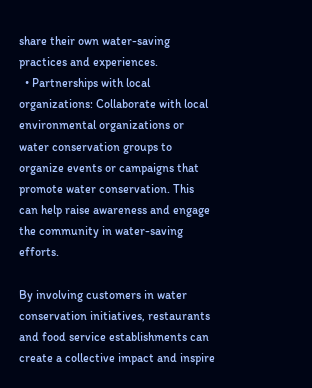share their own water-saving practices and experiences.
  • Partnerships with local organizations: Collaborate with local environmental organizations or water conservation groups to organize events or campaigns that promote water conservation. This can help raise awareness and engage the community in water-saving efforts.

By involving customers in water conservation initiatives, restaurants and food service establishments can create a collective impact and inspire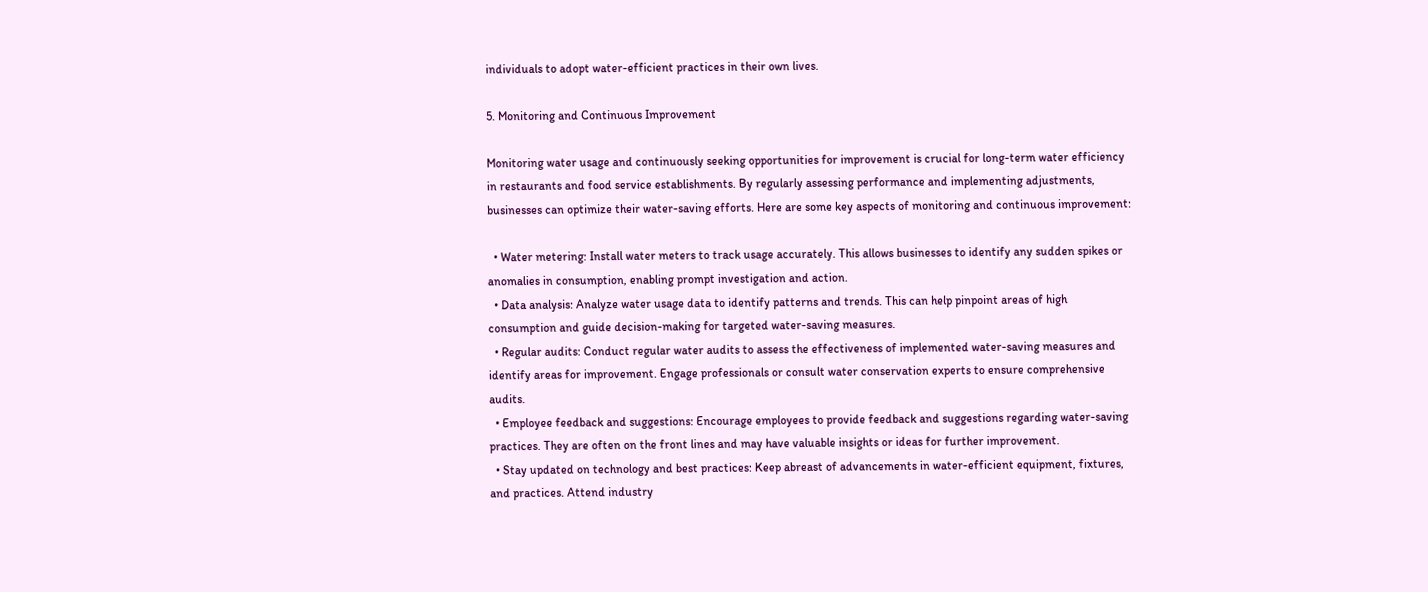individuals to adopt water-efficient practices in their own lives.

5. Monitoring and Continuous Improvement

Monitoring water usage and continuously seeking opportunities for improvement is crucial for long-term water efficiency in restaurants and food service establishments. By regularly assessing performance and implementing adjustments, businesses can optimize their water-saving efforts. Here are some key aspects of monitoring and continuous improvement:

  • Water metering: Install water meters to track usage accurately. This allows businesses to identify any sudden spikes or anomalies in consumption, enabling prompt investigation and action.
  • Data analysis: Analyze water usage data to identify patterns and trends. This can help pinpoint areas of high consumption and guide decision-making for targeted water-saving measures.
  • Regular audits: Conduct regular water audits to assess the effectiveness of implemented water-saving measures and identify areas for improvement. Engage professionals or consult water conservation experts to ensure comprehensive audits.
  • Employee feedback and suggestions: Encourage employees to provide feedback and suggestions regarding water-saving practices. They are often on the front lines and may have valuable insights or ideas for further improvement.
  • Stay updated on technology and best practices: Keep abreast of advancements in water-efficient equipment, fixtures, and practices. Attend industry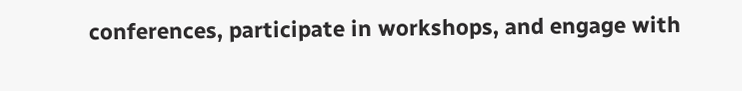conferences, participate in workshops, and engage with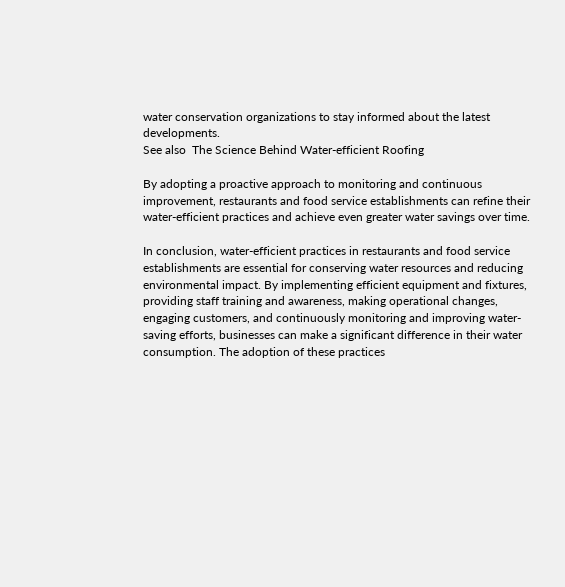water conservation organizations to stay informed about the latest developments.
See also  The Science Behind Water-efficient Roofing

By adopting a proactive approach to monitoring and continuous improvement, restaurants and food service establishments can refine their water-efficient practices and achieve even greater water savings over time.

In conclusion, water-efficient practices in restaurants and food service establishments are essential for conserving water resources and reducing environmental impact. By implementing efficient equipment and fixtures, providing staff training and awareness, making operational changes, engaging customers, and continuously monitoring and improving water-saving efforts, businesses can make a significant difference in their water consumption. The adoption of these practices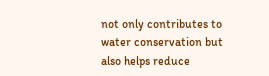not only contributes to water conservation but also helps reduce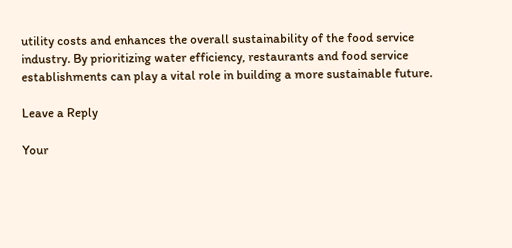utility costs and enhances the overall sustainability of the food service industry. By prioritizing water efficiency, restaurants and food service establishments can play a vital role in building a more sustainable future.

Leave a Reply

Your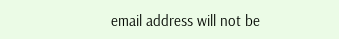email address will not be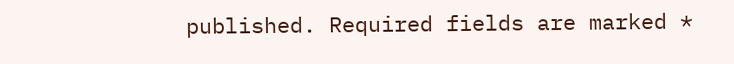published. Required fields are marked *